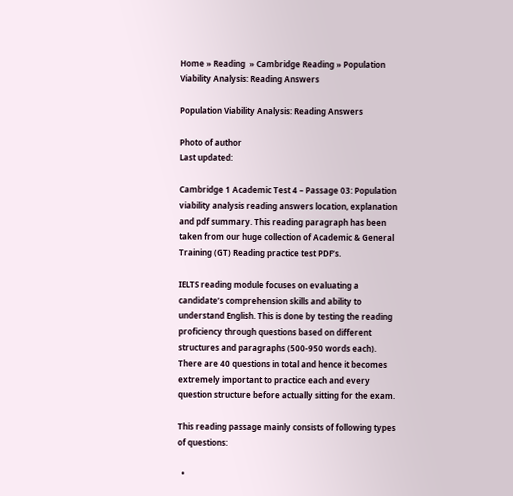Home » Reading  » Cambridge Reading » Population Viability Analysis: Reading Answers

Population Viability Analysis: Reading Answers

Photo of author
Last updated:

Cambridge 1 Academic Test 4 – Passage 03: Population viability analysis reading answers location, explanation and pdf summary. This reading paragraph has been taken from our huge collection of Academic & General Training (GT) Reading practice test PDF’s.

IELTS reading module focuses on evaluating a candidate’s comprehension skills and ability to understand English. This is done by testing the reading proficiency through questions based on different structures and paragraphs (500-950 words each). There are 40 questions in total and hence it becomes extremely important to practice each and every question structure before actually sitting for the exam.

This reading passage mainly consists of following types of questions:

  •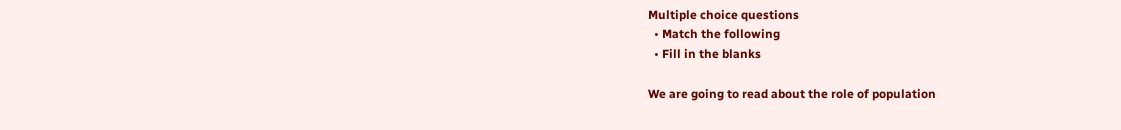Multiple choice questions
  • Match the following
  • Fill in the blanks

We are going to read about the role of population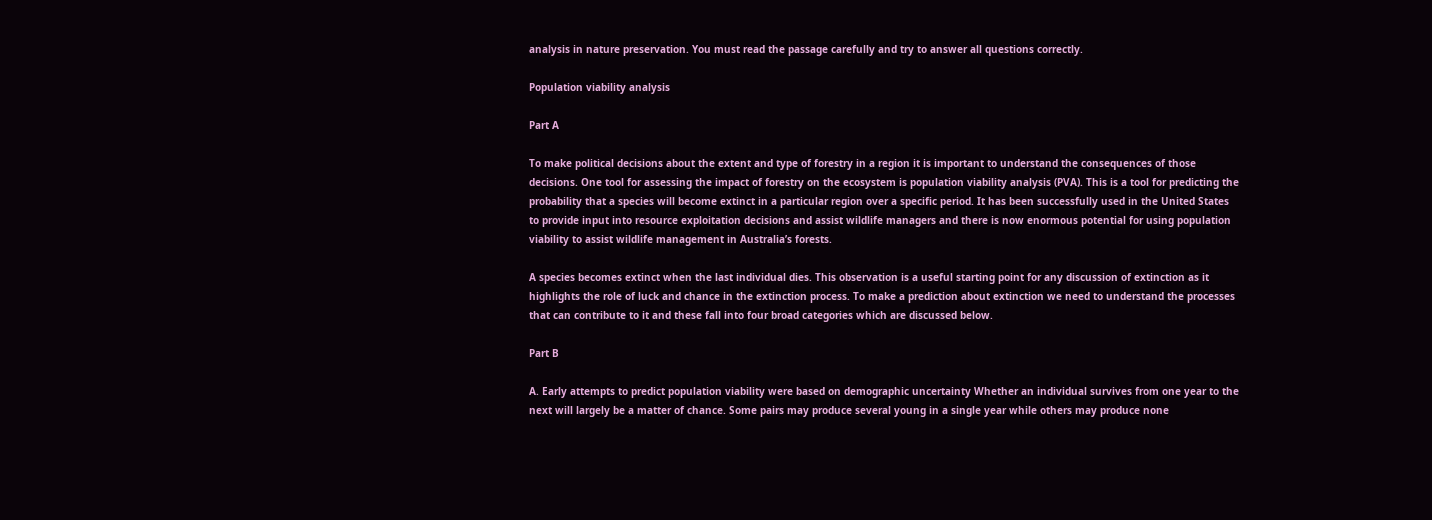analysis in nature preservation. You must read the passage carefully and try to answer all questions correctly.

Population viability analysis

Part A

To make political decisions about the extent and type of forestry in a region it is important to understand the consequences of those decisions. One tool for assessing the impact of forestry on the ecosystem is population viability analysis (PVA). This is a tool for predicting the probability that a species will become extinct in a particular region over a specific period. It has been successfully used in the United States to provide input into resource exploitation decisions and assist wildlife managers and there is now enormous potential for using population viability to assist wildlife management in Australia’s forests.

A species becomes extinct when the last individual dies. This observation is a useful starting point for any discussion of extinction as it highlights the role of luck and chance in the extinction process. To make a prediction about extinction we need to understand the processes that can contribute to it and these fall into four broad categories which are discussed below.

Part B

A. Early attempts to predict population viability were based on demographic uncertainty Whether an individual survives from one year to the next will largely be a matter of chance. Some pairs may produce several young in a single year while others may produce none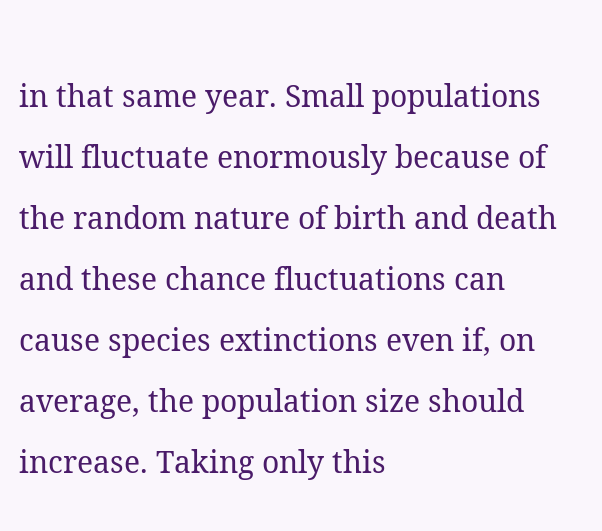in that same year. Small populations will fluctuate enormously because of the random nature of birth and death and these chance fluctuations can cause species extinctions even if, on average, the population size should increase. Taking only this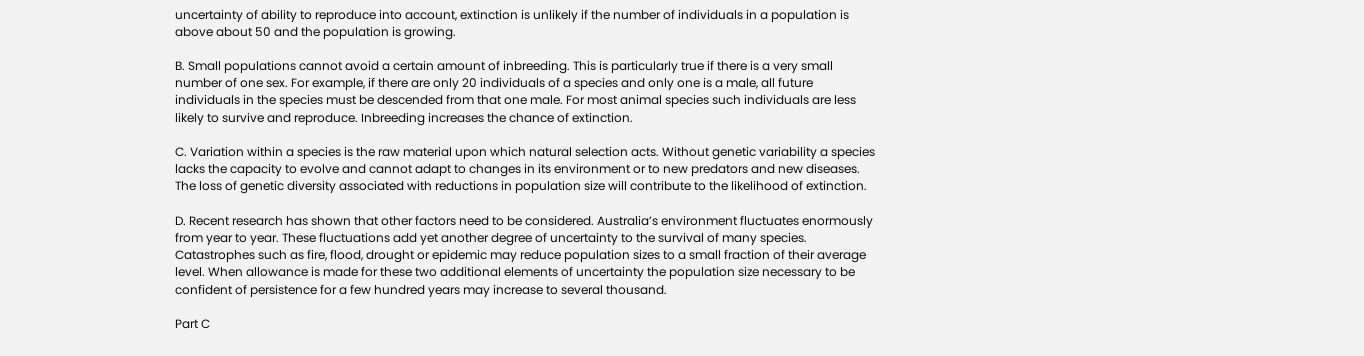uncertainty of ability to reproduce into account, extinction is unlikely if the number of individuals in a population is above about 50 and the population is growing.

B. Small populations cannot avoid a certain amount of inbreeding. This is particularly true if there is a very small number of one sex. For example, if there are only 20 individuals of a species and only one is a male, all future individuals in the species must be descended from that one male. For most animal species such individuals are less likely to survive and reproduce. Inbreeding increases the chance of extinction.

C. Variation within a species is the raw material upon which natural selection acts. Without genetic variability a species lacks the capacity to evolve and cannot adapt to changes in its environment or to new predators and new diseases. The loss of genetic diversity associated with reductions in population size will contribute to the likelihood of extinction.

D. Recent research has shown that other factors need to be considered. Australia’s environment fluctuates enormously from year to year. These fluctuations add yet another degree of uncertainty to the survival of many species. Catastrophes such as fire, flood, drought or epidemic may reduce population sizes to a small fraction of their average level. When allowance is made for these two additional elements of uncertainty the population size necessary to be confident of persistence for a few hundred years may increase to several thousand.

Part C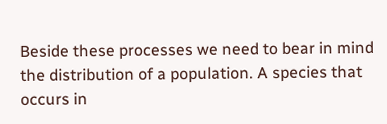Beside these processes we need to bear in mind the distribution of a population. A species that occurs in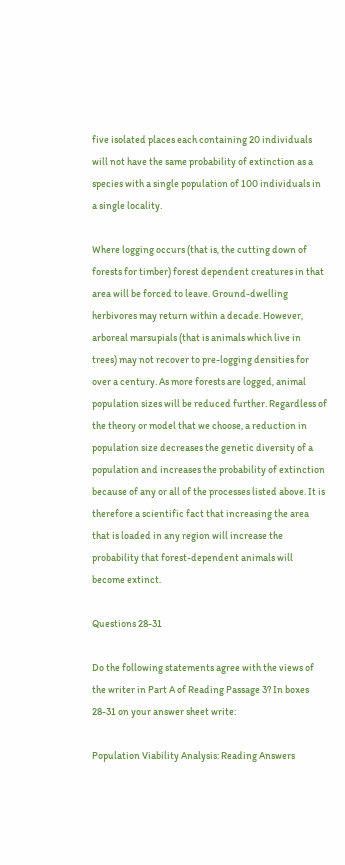five isolated places each containing 20 individuals will not have the same probability of extinction as a species with a single population of 100 individuals in a single locality.

Where logging occurs (that is, the cutting down of forests for timber) forest dependent creatures in that area will be forced to leave. Ground-dwelling herbivores may return within a decade. However, arboreal marsupials (that is animals which live in trees) may not recover to pre-logging densities for over a century. As more forests are logged, animal population sizes will be reduced further. Regardless of the theory or model that we choose, a reduction in population size decreases the genetic diversity of a population and increases the probability of extinction because of any or all of the processes listed above. It is therefore a scientific fact that increasing the area that is loaded in any region will increase the probability that forest-dependent animals will become extinct.

Questions 28-31

Do the following statements agree with the views of the writer in Part A of Reading Passage 3? In boxes 28-31 on your answer sheet write:

Population Viability Analysis: Reading Answers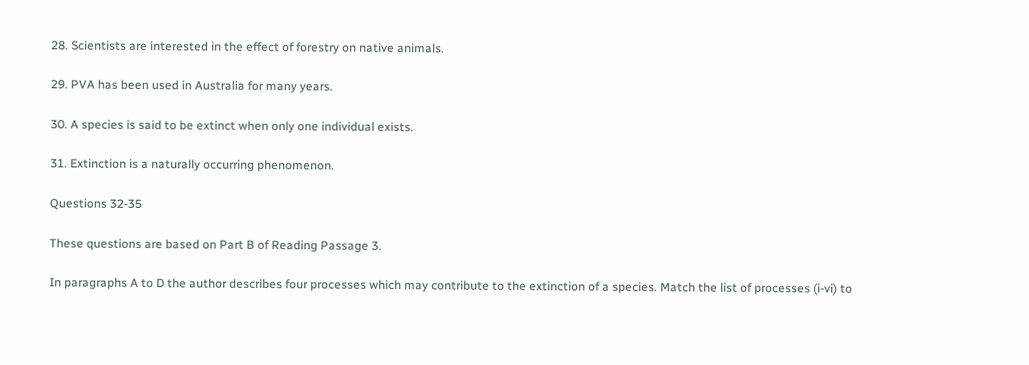28. Scientists are interested in the effect of forestry on native animals.

29. PVA has been used in Australia for many years.

30. A species is said to be extinct when only one individual exists.

31. Extinction is a naturally occurring phenomenon.

Questions 32-35

These questions are based on Part B of Reading Passage 3.

In paragraphs A to D the author describes four processes which may contribute to the extinction of a species. Match the list of processes (i-vi) to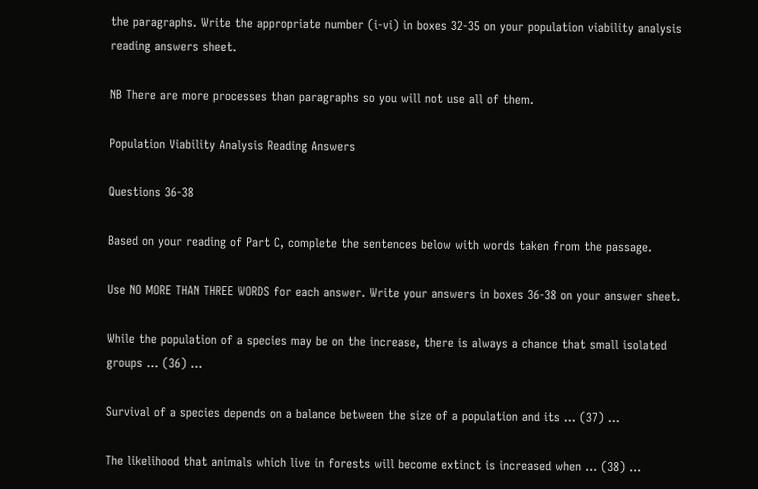the paragraphs. Write the appropriate number (i-vi) in boxes 32-35 on your population viability analysis reading answers sheet.

NB There are more processes than paragraphs so you will not use all of them.

Population Viability Analysis Reading Answers

Questions 36-38

Based on your reading of Part C, complete the sentences below with words taken from the passage.

Use NO MORE THAN THREE WORDS for each answer. Write your answers in boxes 36-38 on your answer sheet.

While the population of a species may be on the increase, there is always a chance that small isolated groups … (36) …

Survival of a species depends on a balance between the size of a population and its … (37) …

The likelihood that animals which live in forests will become extinct is increased when … (38) …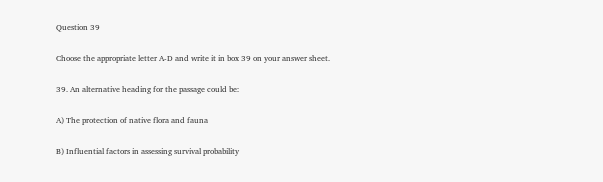Question 39

Choose the appropriate letter A-D and write it in box 39 on your answer sheet.

39. An alternative heading for the passage could be:

A) The protection of native flora and fauna

B) Influential factors in assessing survival probability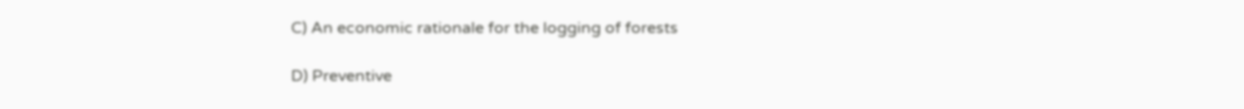C) An economic rationale for the logging of forests

D) Preventive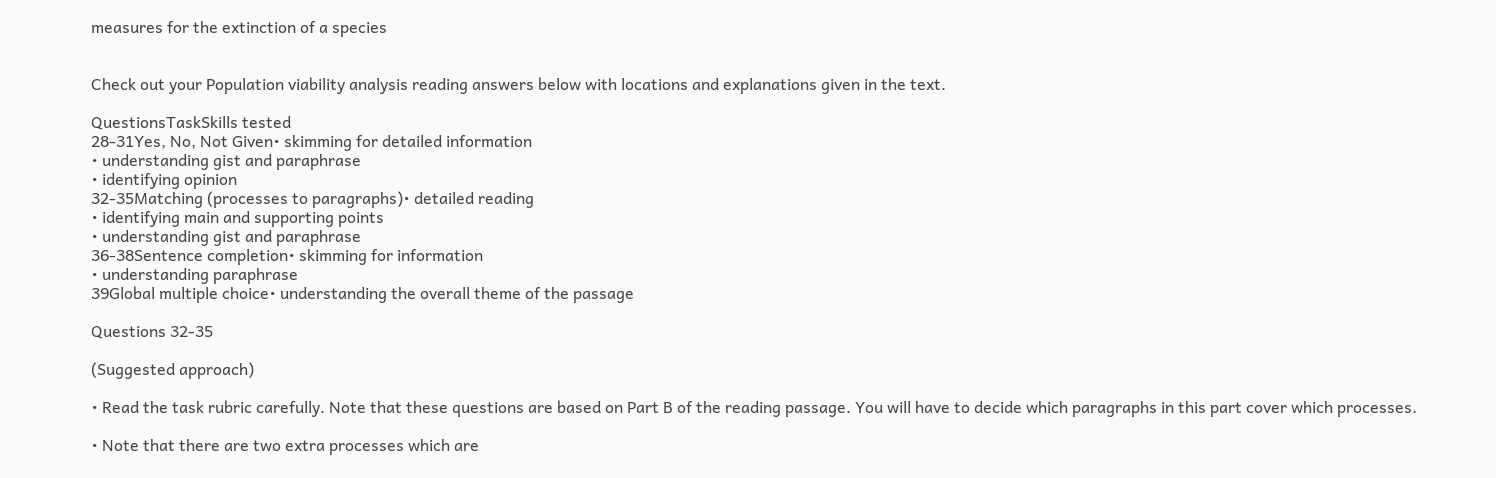measures for the extinction of a species


Check out your Population viability analysis reading answers below with locations and explanations given in the text.

QuestionsTaskSkills tested
28-31Yes, No, Not Given• skimming for detailed information
• understanding gist and paraphrase
• identifying opinion
32-35Matching (processes to paragraphs)• detailed reading
• identifying main and supporting points
• understanding gist and paraphrase
36-38Sentence completion• skimming for information
• understanding paraphrase
39Global multiple choice• understanding the overall theme of the passage

Questions 32-35

(Suggested approach)

• Read the task rubric carefully. Note that these questions are based on Part B of the reading passage. You will have to decide which paragraphs in this part cover which processes.

• Note that there are two extra processes which are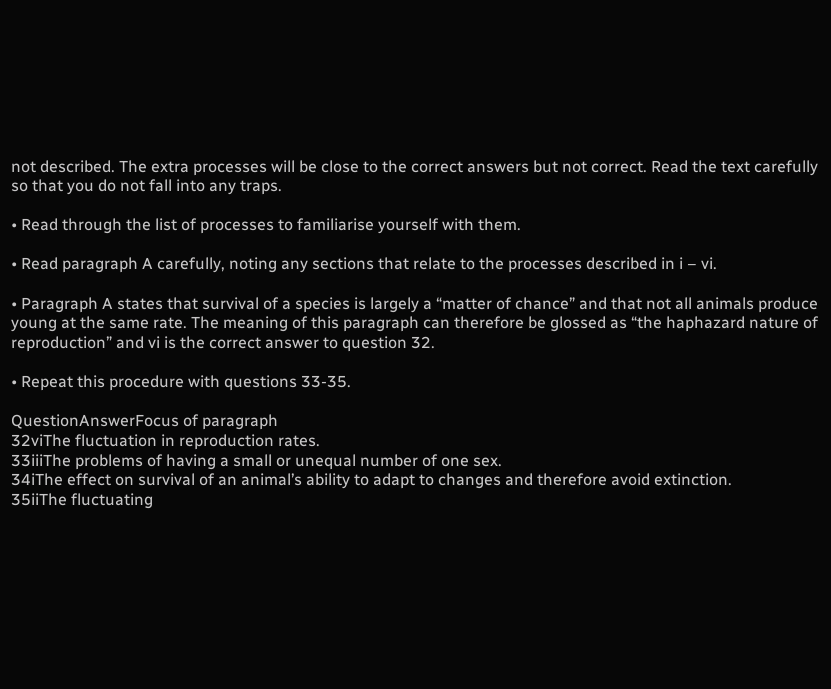not described. The extra processes will be close to the correct answers but not correct. Read the text carefully so that you do not fall into any traps.

• Read through the list of processes to familiarise yourself with them.

• Read paragraph A carefully, noting any sections that relate to the processes described in i – vi.

• Paragraph A states that survival of a species is largely a “matter of chance” and that not all animals produce young at the same rate. The meaning of this paragraph can therefore be glossed as “the haphazard nature of reproduction” and vi is the correct answer to question 32.

• Repeat this procedure with questions 33-35.

QuestionAnswerFocus of paragraph
32viThe fluctuation in reproduction rates.
33iiiThe problems of having a small or unequal number of one sex.
34iThe effect on survival of an animal’s ability to adapt to changes and therefore avoid extinction.
35iiThe fluctuating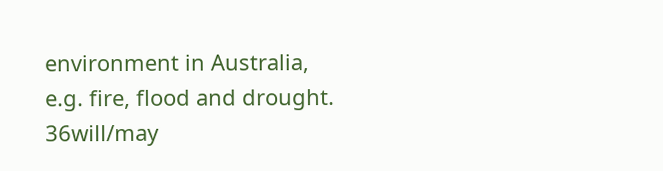environment in Australia, e.g. fire, flood and drought.
36will/may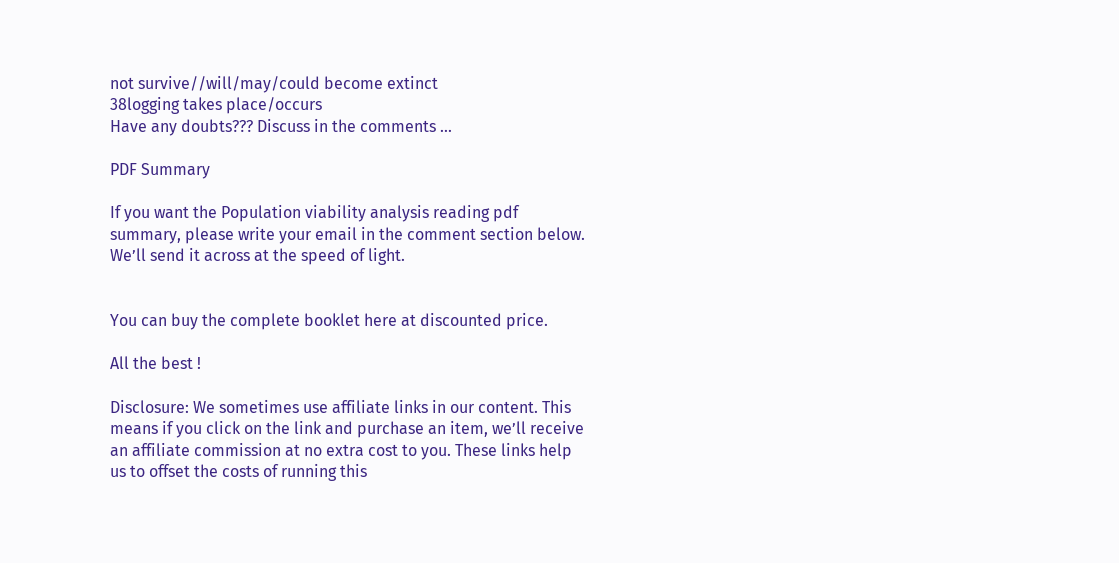not survive//will/may/could become extinct
38logging takes place/occurs
Have any doubts??? Discuss in the comments ...

PDF Summary

If you want the Population viability analysis reading pdf summary, please write your email in the comment section below. We’ll send it across at the speed of light.


You can buy the complete booklet here at discounted price.

All the best !

Disclosure: We sometimes use affiliate links in our content. This means if you click on the link and purchase an item, we’ll receive an affiliate commission at no extra cost to you. These links help us to offset the costs of running this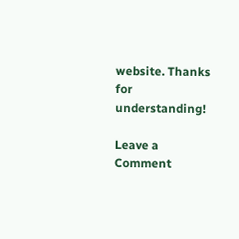website. Thanks for understanding!

Leave a Comment